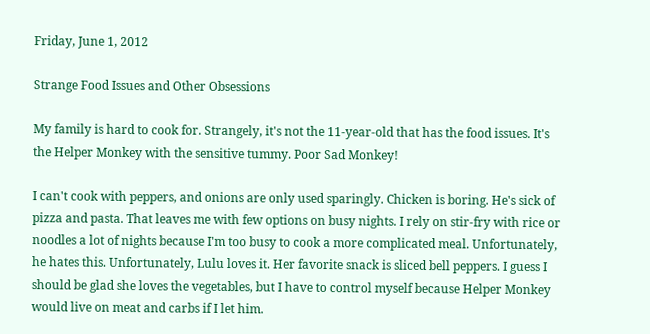Friday, June 1, 2012

Strange Food Issues and Other Obsessions

My family is hard to cook for. Strangely, it's not the 11-year-old that has the food issues. It's the Helper Monkey with the sensitive tummy. Poor Sad Monkey!

I can't cook with peppers, and onions are only used sparingly. Chicken is boring. He's sick of pizza and pasta. That leaves me with few options on busy nights. I rely on stir-fry with rice or noodles a lot of nights because I'm too busy to cook a more complicated meal. Unfortunately, he hates this. Unfortunately, Lulu loves it. Her favorite snack is sliced bell peppers. I guess I should be glad she loves the vegetables, but I have to control myself because Helper Monkey would live on meat and carbs if I let him.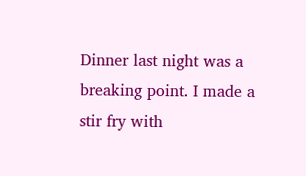Dinner last night was a breaking point. I made a stir fry with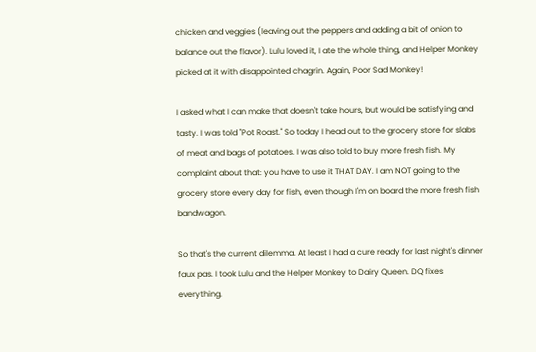chicken and veggies (leaving out the peppers and adding a bit of onion to balance out the flavor). Lulu loved it, I ate the whole thing, and Helper Monkey picked at it with disappointed chagrin. Again, Poor Sad Monkey!

I asked what I can make that doesn't take hours, but would be satisfying and tasty. I was told "Pot Roast." So today I head out to the grocery store for slabs of meat and bags of potatoes. I was also told to buy more fresh fish. My complaint about that: you have to use it THAT DAY. I am NOT going to the grocery store every day for fish, even though I'm on board the more fresh fish bandwagon.

So that's the current dilemma. At least I had a cure ready for last night's dinner faux pas. I took Lulu and the Helper Monkey to Dairy Queen. DQ fixes everything.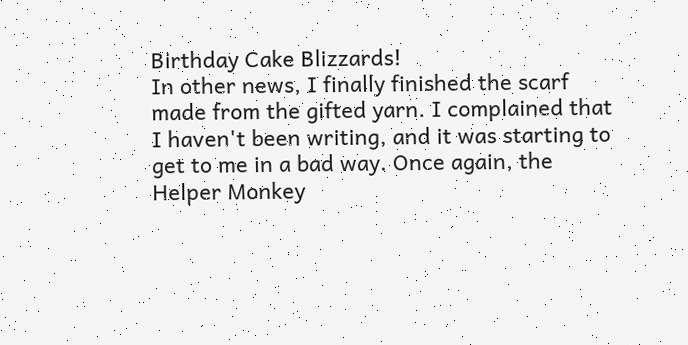Birthday Cake Blizzards!
In other news, I finally finished the scarf made from the gifted yarn. I complained that I haven't been writing, and it was starting to get to me in a bad way. Once again, the Helper Monkey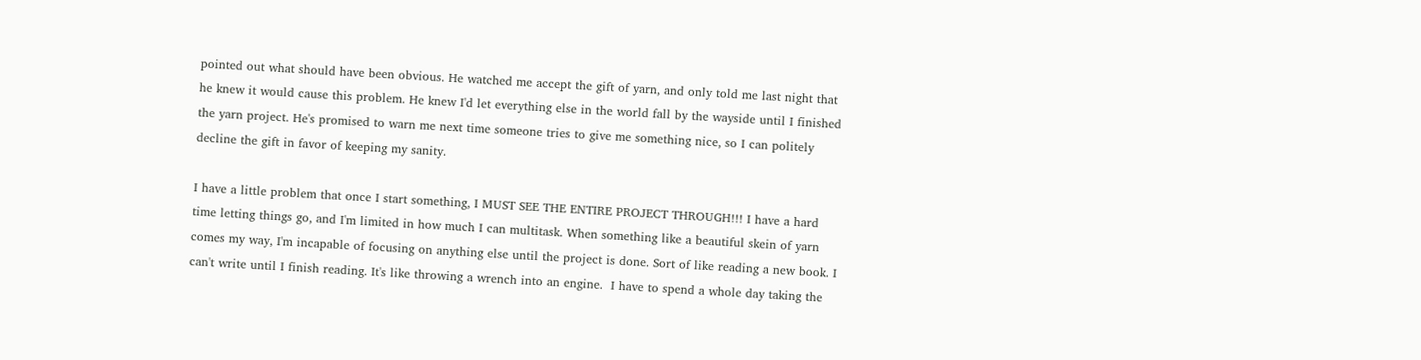pointed out what should have been obvious. He watched me accept the gift of yarn, and only told me last night that he knew it would cause this problem. He knew I'd let everything else in the world fall by the wayside until I finished the yarn project. He's promised to warn me next time someone tries to give me something nice, so I can politely decline the gift in favor of keeping my sanity.

I have a little problem that once I start something, I MUST SEE THE ENTIRE PROJECT THROUGH!!! I have a hard time letting things go, and I'm limited in how much I can multitask. When something like a beautiful skein of yarn comes my way, I'm incapable of focusing on anything else until the project is done. Sort of like reading a new book. I can't write until I finish reading. It's like throwing a wrench into an engine.  I have to spend a whole day taking the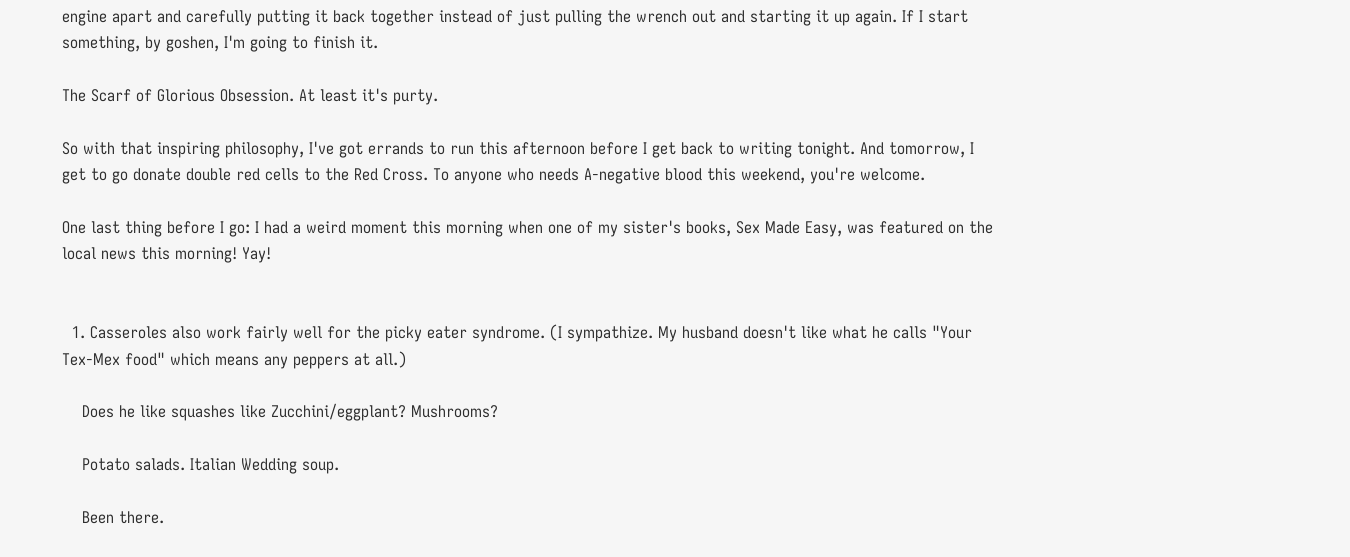engine apart and carefully putting it back together instead of just pulling the wrench out and starting it up again. If I start something, by goshen, I'm going to finish it.

The Scarf of Glorious Obsession. At least it's purty.

So with that inspiring philosophy, I've got errands to run this afternoon before I get back to writing tonight. And tomorrow, I get to go donate double red cells to the Red Cross. To anyone who needs A-negative blood this weekend, you're welcome.

One last thing before I go: I had a weird moment this morning when one of my sister's books, Sex Made Easy, was featured on the local news this morning! Yay!


  1. Casseroles also work fairly well for the picky eater syndrome. (I sympathize. My husband doesn't like what he calls "Your Tex-Mex food" which means any peppers at all.)

    Does he like squashes like Zucchini/eggplant? Mushrooms?

    Potato salads. Italian Wedding soup.

    Been there.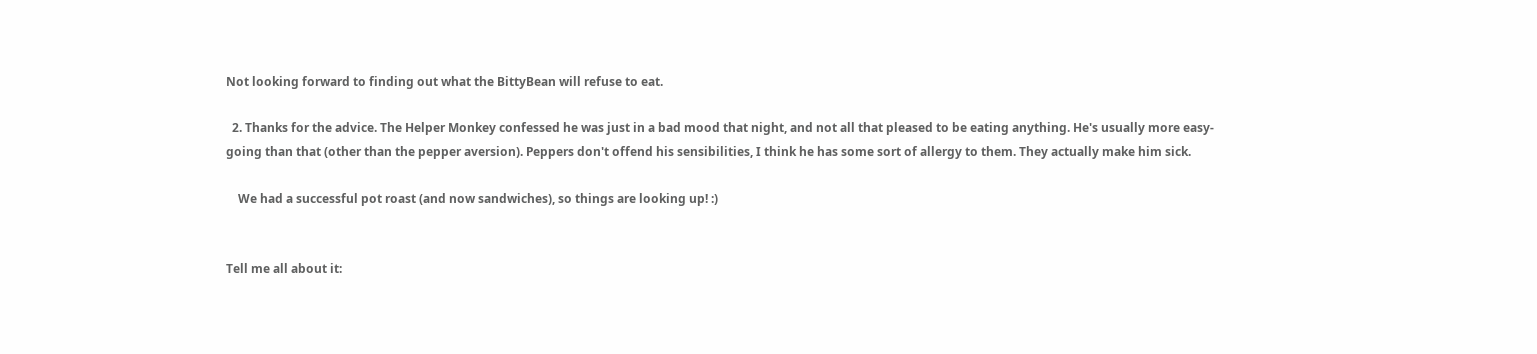Not looking forward to finding out what the BittyBean will refuse to eat.

  2. Thanks for the advice. The Helper Monkey confessed he was just in a bad mood that night, and not all that pleased to be eating anything. He's usually more easy-going than that (other than the pepper aversion). Peppers don't offend his sensibilities, I think he has some sort of allergy to them. They actually make him sick.

    We had a successful pot roast (and now sandwiches), so things are looking up! :)


Tell me all about it: